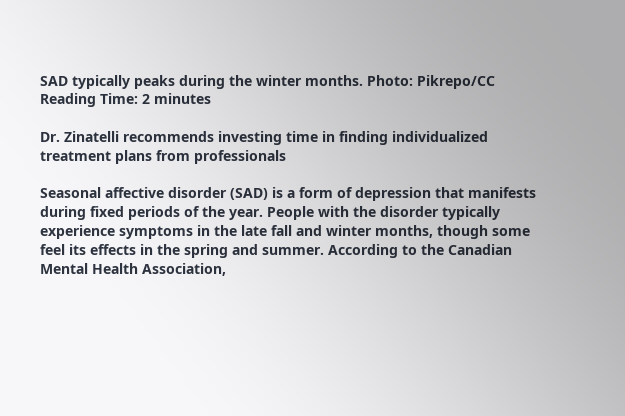SAD typically peaks during the winter months. Photo: Pikrepo/CC
Reading Time: 2 minutes

Dr. Zinatelli recommends investing time in finding individualized treatment plans from professionals

Seasonal affective disorder (SAD) is a form of depression that manifests during fixed periods of the year. People with the disorder typically experience symptoms in the late fall and winter months, though some feel its effects in the spring and summer. According to the Canadian Mental Health Association,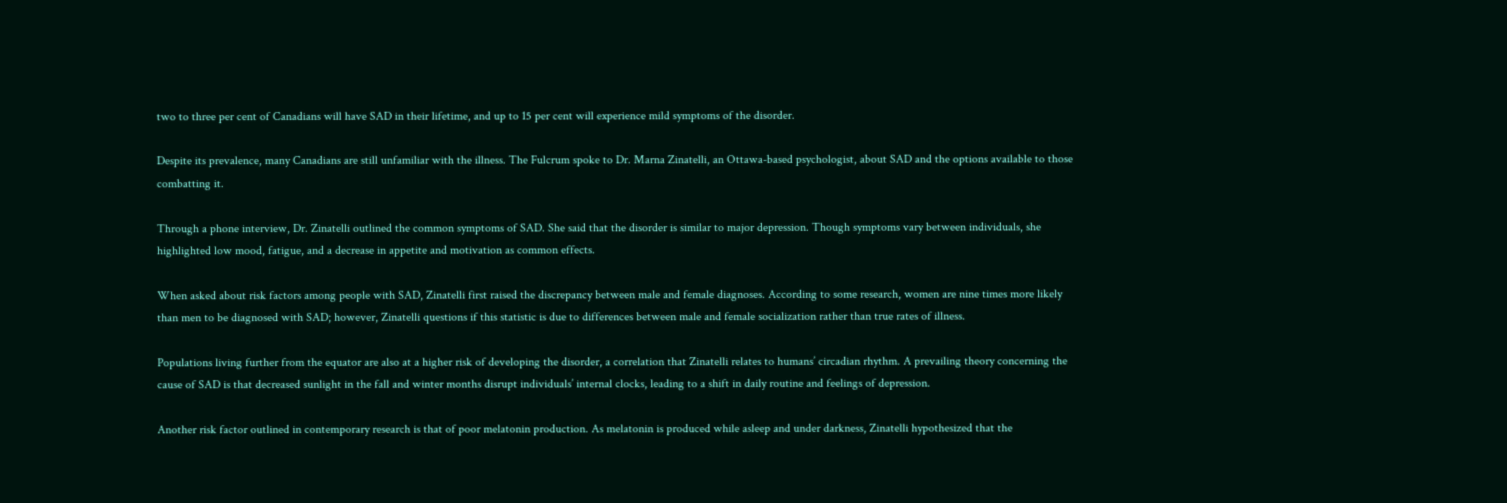two to three per cent of Canadians will have SAD in their lifetime, and up to 15 per cent will experience mild symptoms of the disorder.

Despite its prevalence, many Canadians are still unfamiliar with the illness. The Fulcrum spoke to Dr. Marna Zinatelli, an Ottawa-based psychologist, about SAD and the options available to those combatting it.

Through a phone interview, Dr. Zinatelli outlined the common symptoms of SAD. She said that the disorder is similar to major depression. Though symptoms vary between individuals, she highlighted low mood, fatigue, and a decrease in appetite and motivation as common effects.

When asked about risk factors among people with SAD, Zinatelli first raised the discrepancy between male and female diagnoses. According to some research, women are nine times more likely than men to be diagnosed with SAD; however, Zinatelli questions if this statistic is due to differences between male and female socialization rather than true rates of illness.

Populations living further from the equator are also at a higher risk of developing the disorder, a correlation that Zinatelli relates to humans’ circadian rhythm. A prevailing theory concerning the cause of SAD is that decreased sunlight in the fall and winter months disrupt individuals’ internal clocks, leading to a shift in daily routine and feelings of depression.

Another risk factor outlined in contemporary research is that of poor melatonin production. As melatonin is produced while asleep and under darkness, Zinatelli hypothesized that the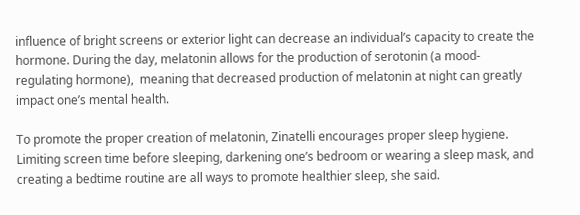influence of bright screens or exterior light can decrease an individual’s capacity to create the hormone. During the day, melatonin allows for the production of serotonin (a mood-regulating hormone),  meaning that decreased production of melatonin at night can greatly impact one’s mental health.

To promote the proper creation of melatonin, Zinatelli encourages proper sleep hygiene. Limiting screen time before sleeping, darkening one’s bedroom or wearing a sleep mask, and creating a bedtime routine are all ways to promote healthier sleep, she said.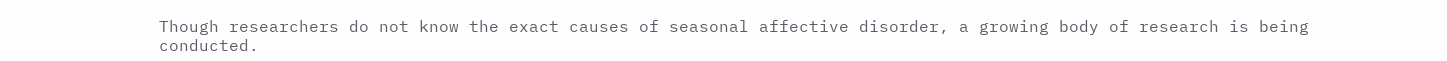Though researchers do not know the exact causes of seasonal affective disorder, a growing body of research is being conducted.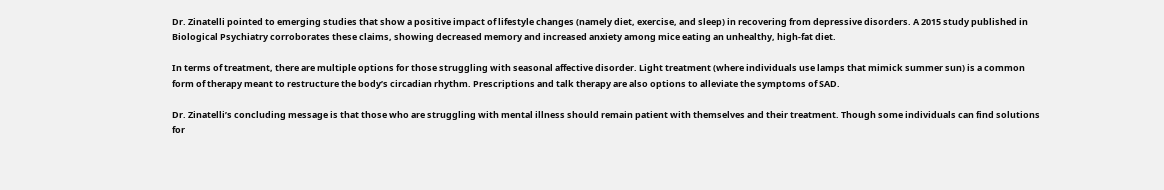Dr. Zinatelli pointed to emerging studies that show a positive impact of lifestyle changes (namely diet, exercise, and sleep) in recovering from depressive disorders. A 2015 study published in Biological Psychiatry corroborates these claims, showing decreased memory and increased anxiety among mice eating an unhealthy, high-fat diet.

In terms of treatment, there are multiple options for those struggling with seasonal affective disorder. Light treatment (where individuals use lamps that mimick summer sun) is a common form of therapy meant to restructure the body’s circadian rhythm. Prescriptions and talk therapy are also options to alleviate the symptoms of SAD.

Dr. Zinatelli’s concluding message is that those who are struggling with mental illness should remain patient with themselves and their treatment. Though some individuals can find solutions for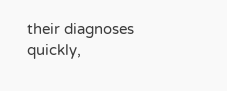their diagnoses quickly,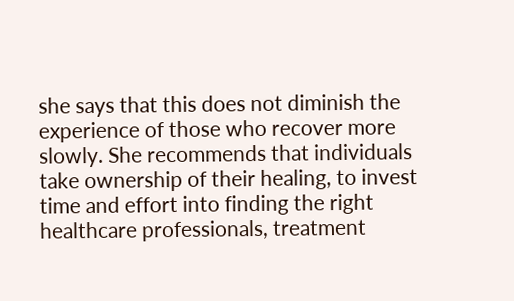she says that this does not diminish the experience of those who recover more slowly. She recommends that individuals take ownership of their healing, to invest time and effort into finding the right healthcare professionals, treatment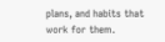plans, and habits that work for them.